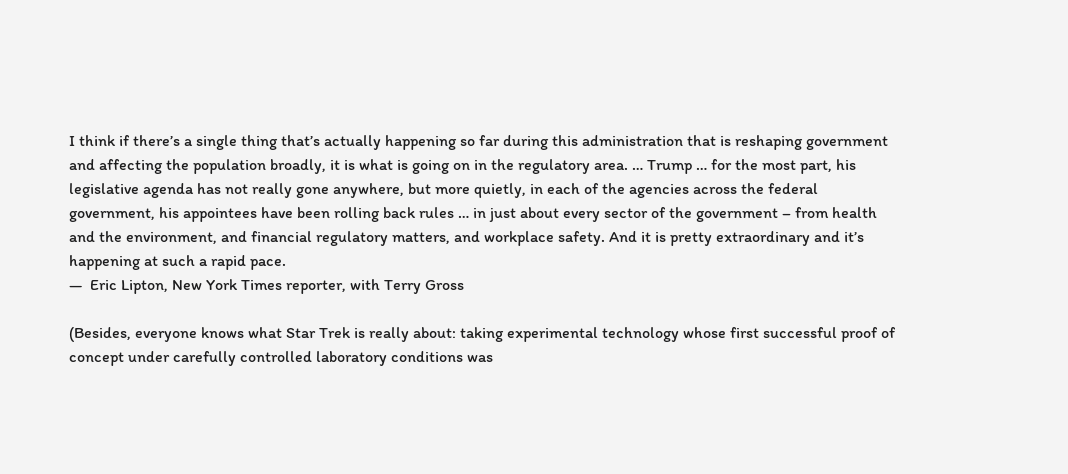I think if there’s a single thing that’s actually happening so far during this administration that is reshaping government and affecting the population broadly, it is what is going on in the regulatory area. … Trump … for the most part, his legislative agenda has not really gone anywhere, but more quietly, in each of the agencies across the federal government, his appointees have been rolling back rules … in just about every sector of the government – from health and the environment, and financial regulatory matters, and workplace safety. And it is pretty extraordinary and it’s happening at such a rapid pace.
—  Eric Lipton, New York Times reporter, with Terry Gross

(Besides, everyone knows what Star Trek is really about: taking experimental technology whose first successful proof of concept under carefully controlled laboratory conditions was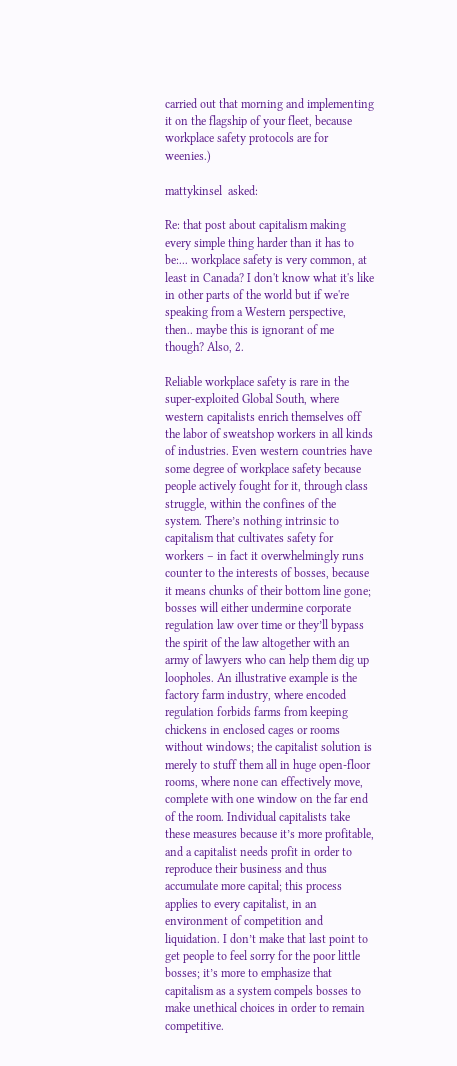carried out that morning and implementing it on the flagship of your fleet, because workplace safety protocols are for weenies.)

mattykinsel  asked:

Re: that post about capitalism making every simple thing harder than it has to be:... workplace safety is very common, at least in Canada? I don't know what it's like in other parts of the world but if we're speaking from a Western perspective, then.. maybe this is ignorant of me though? Also, 2.

Reliable workplace safety is rare in the super-exploited Global South, where western capitalists enrich themselves off the labor of sweatshop workers in all kinds of industries. Even western countries have some degree of workplace safety because people actively fought for it, through class struggle, within the confines of the system. There’s nothing intrinsic to capitalism that cultivates safety for workers – in fact it overwhelmingly runs counter to the interests of bosses, because it means chunks of their bottom line gone; bosses will either undermine corporate regulation law over time or they’ll bypass the spirit of the law altogether with an army of lawyers who can help them dig up loopholes. An illustrative example is the factory farm industry, where encoded regulation forbids farms from keeping chickens in enclosed cages or rooms without windows; the capitalist solution is merely to stuff them all in huge open-floor rooms, where none can effectively move, complete with one window on the far end of the room. Individual capitalists take these measures because it’s more profitable, and a capitalist needs profit in order to reproduce their business and thus accumulate more capital; this process applies to every capitalist, in an environment of competition and liquidation. I don’t make that last point to get people to feel sorry for the poor little bosses; it’s more to emphasize that capitalism as a system compels bosses to make unethical choices in order to remain competitive.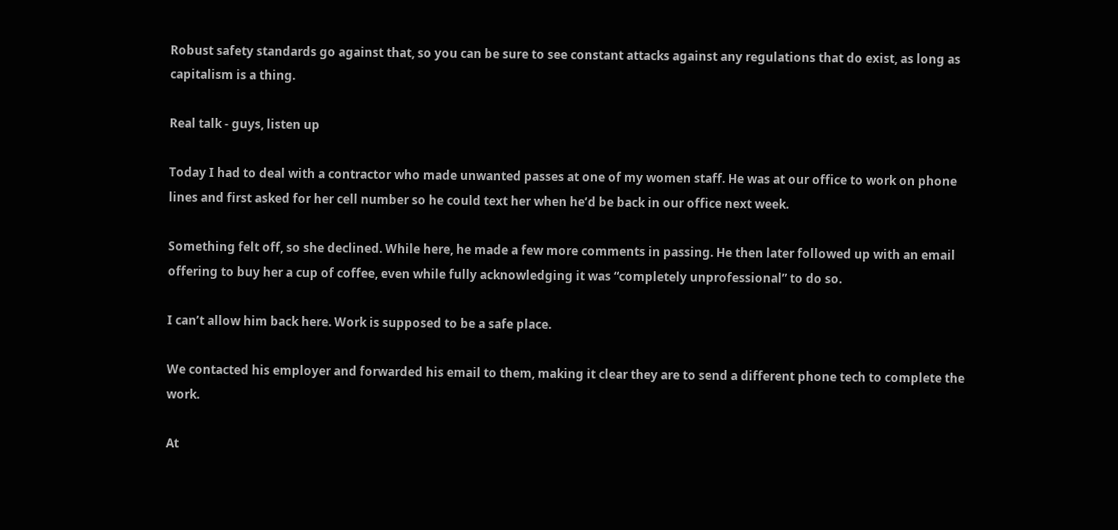Robust safety standards go against that, so you can be sure to see constant attacks against any regulations that do exist, as long as capitalism is a thing.

Real talk - guys, listen up

Today I had to deal with a contractor who made unwanted passes at one of my women staff. He was at our office to work on phone lines and first asked for her cell number so he could text her when he’d be back in our office next week.

Something felt off, so she declined. While here, he made a few more comments in passing. He then later followed up with an email offering to buy her a cup of coffee, even while fully acknowledging it was “completely unprofessional” to do so.

I can’t allow him back here. Work is supposed to be a safe place.

We contacted his employer and forwarded his email to them, making it clear they are to send a different phone tech to complete the work.

At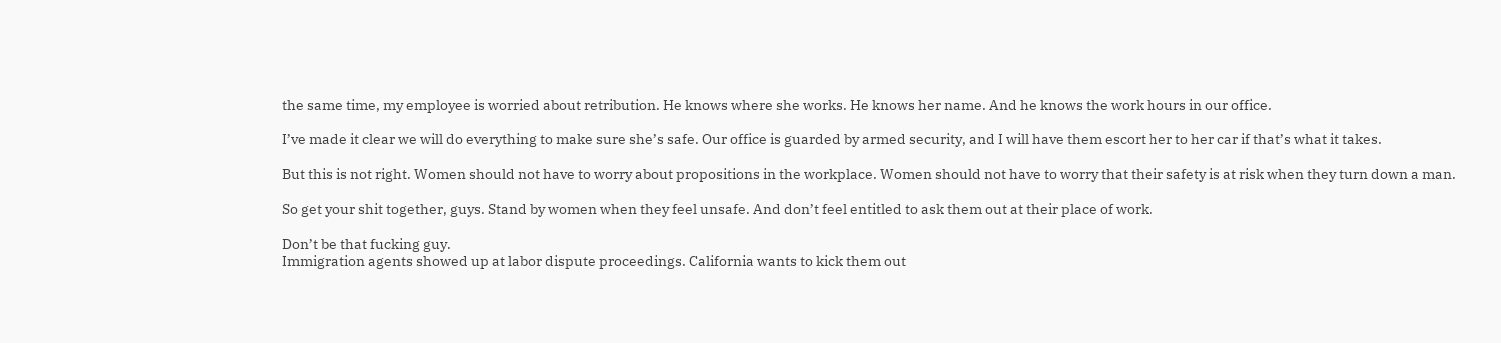the same time, my employee is worried about retribution. He knows where she works. He knows her name. And he knows the work hours in our office.

I’ve made it clear we will do everything to make sure she’s safe. Our office is guarded by armed security, and I will have them escort her to her car if that’s what it takes.

But this is not right. Women should not have to worry about propositions in the workplace. Women should not have to worry that their safety is at risk when they turn down a man.

So get your shit together, guys. Stand by women when they feel unsafe. And don’t feel entitled to ask them out at their place of work.

Don’t be that fucking guy.
Immigration agents showed up at labor dispute proceedings. California wants to kick them out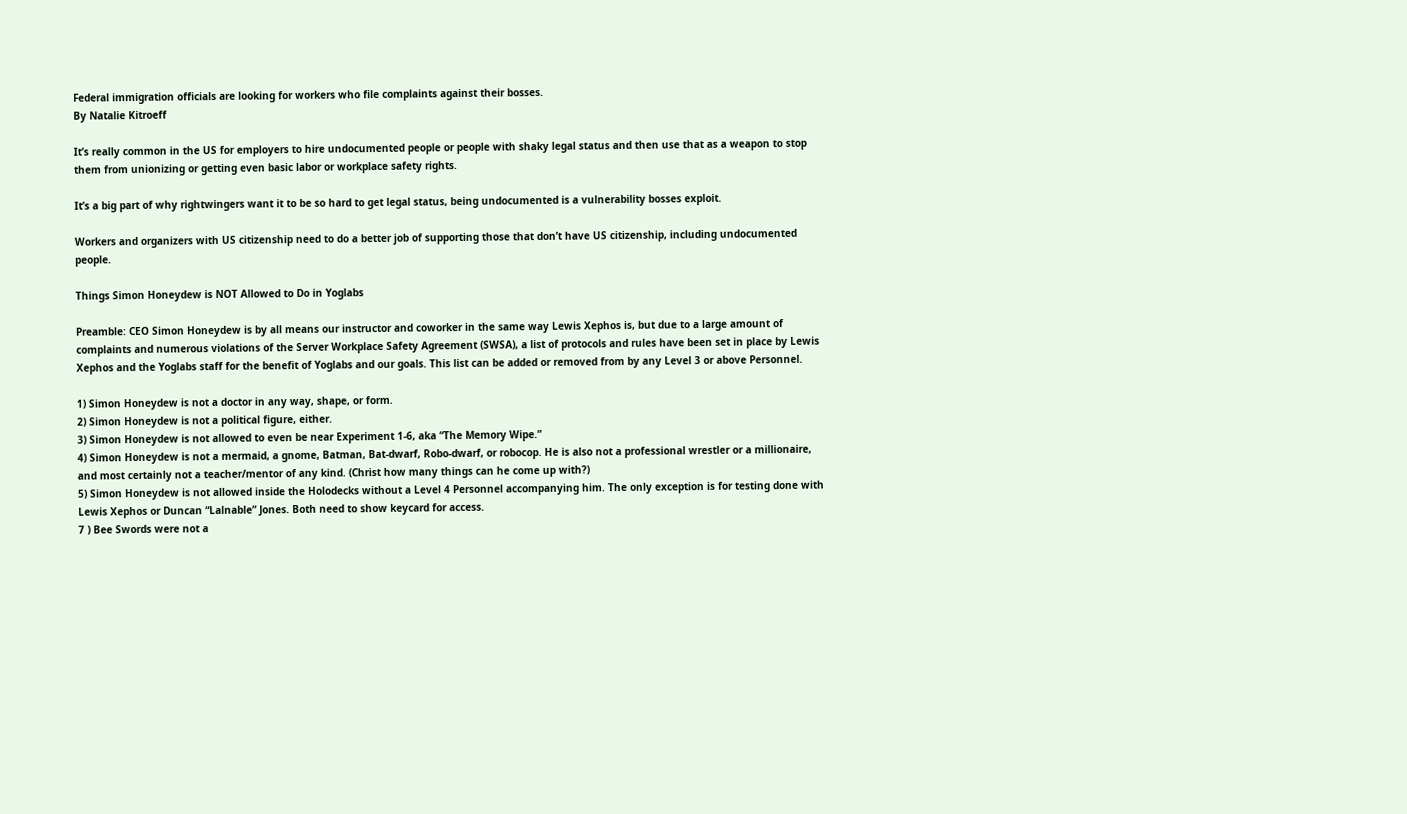Federal immigration officials are looking for workers who file complaints against their bosses.
By Natalie Kitroeff

It’s really common in the US for employers to hire undocumented people or people with shaky legal status and then use that as a weapon to stop them from unionizing or getting even basic labor or workplace safety rights.

It’s a big part of why rightwingers want it to be so hard to get legal status, being undocumented is a vulnerability bosses exploit.

Workers and organizers with US citizenship need to do a better job of supporting those that don’t have US citizenship, including undocumented people.

Things Simon Honeydew is NOT Allowed to Do in Yoglabs

Preamble: CEO Simon Honeydew is by all means our instructor and coworker in the same way Lewis Xephos is, but due to a large amount of complaints and numerous violations of the Server Workplace Safety Agreement (SWSA), a list of protocols and rules have been set in place by Lewis Xephos and the Yoglabs staff for the benefit of Yoglabs and our goals. This list can be added or removed from by any Level 3 or above Personnel.

1) Simon Honeydew is not a doctor in any way, shape, or form.
2) Simon Honeydew is not a political figure, either.
3) Simon Honeydew is not allowed to even be near Experiment 1-6, aka “The Memory Wipe.”
4) Simon Honeydew is not a mermaid, a gnome, Batman, Bat-dwarf, Robo-dwarf, or robocop. He is also not a professional wrestler or a millionaire, and most certainly not a teacher/mentor of any kind. (Christ how many things can he come up with?)
5) Simon Honeydew is not allowed inside the Holodecks without a Level 4 Personnel accompanying him. The only exception is for testing done with Lewis Xephos or Duncan “Lalnable” Jones. Both need to show keycard for access.
7 ) Bee Swords were not a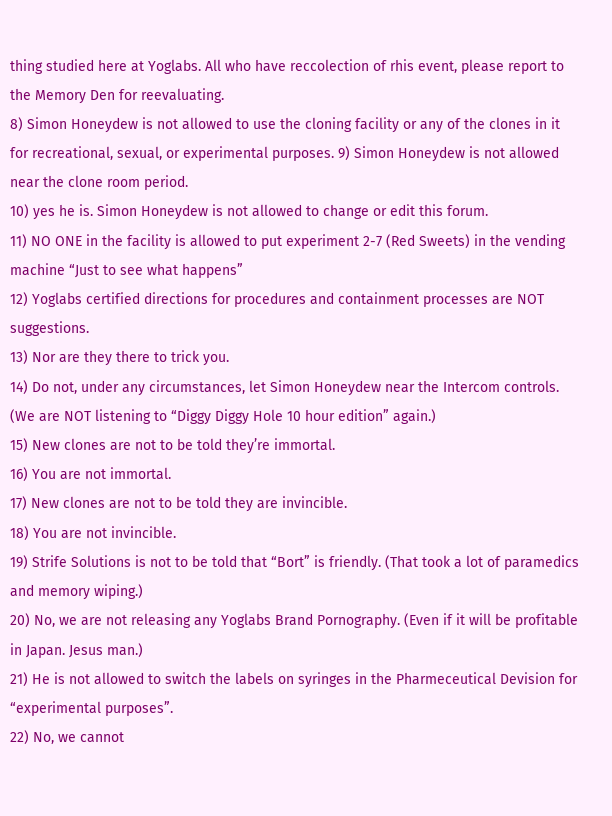thing studied here at Yoglabs. All who have reccolection of rhis event, please report to the Memory Den for reevaluating.
8) Simon Honeydew is not allowed to use the cloning facility or any of the clones in it for recreational, sexual, or experimental purposes. 9) Simon Honeydew is not allowed near the clone room period.
10) yes he is. Simon Honeydew is not allowed to change or edit this forum.
11) NO ONE in the facility is allowed to put experiment 2-7 (Red Sweets) in the vending machine “Just to see what happens”
12) Yoglabs certified directions for procedures and containment processes are NOT suggestions.
13) Nor are they there to trick you.
14) Do not, under any circumstances, let Simon Honeydew near the Intercom controls. (We are NOT listening to “Diggy Diggy Hole 10 hour edition” again.)
15) New clones are not to be told they’re immortal.
16) You are not immortal.
17) New clones are not to be told they are invincible.
18) You are not invincible.
19) Strife Solutions is not to be told that “Bort” is friendly. (That took a lot of paramedics and memory wiping.)
20) No, we are not releasing any Yoglabs Brand Pornography. (Even if it will be profitable in Japan. Jesus man.)
21) He is not allowed to switch the labels on syringes in the Pharmeceutical Devision for “experimental purposes”.
22) No, we cannot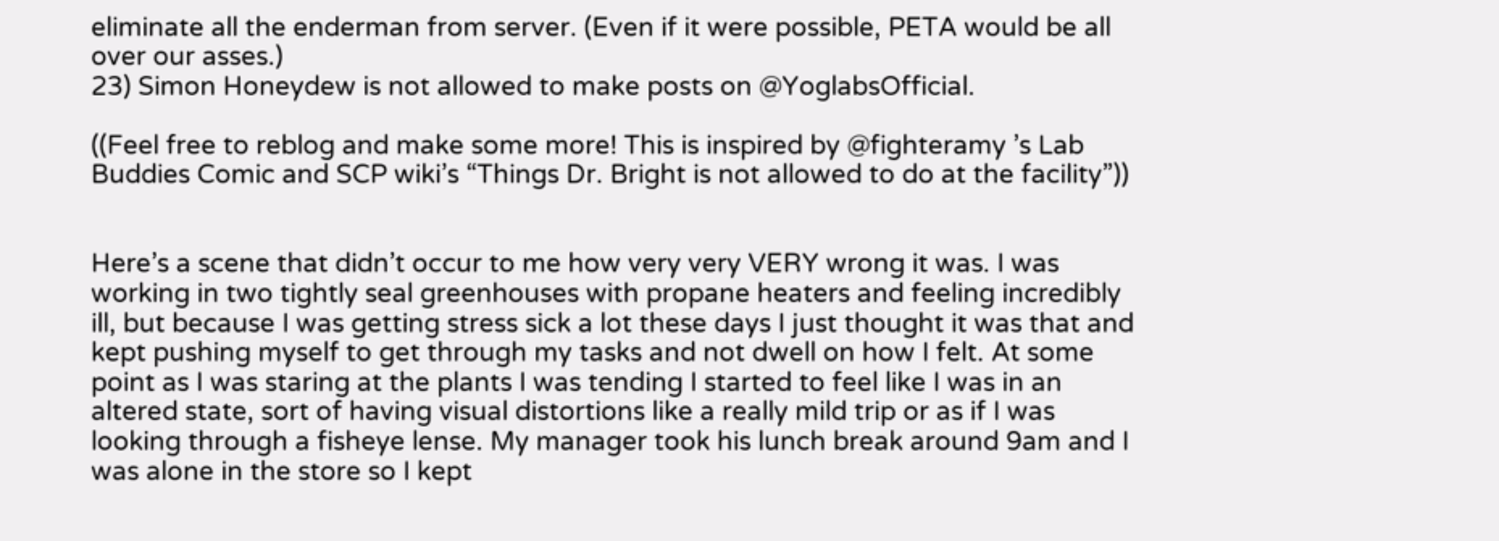eliminate all the enderman from server. (Even if it were possible, PETA would be all over our asses.)
23) Simon Honeydew is not allowed to make posts on @YoglabsOfficial.

((Feel free to reblog and make some more! This is inspired by @fighteramy ’s Lab Buddies Comic and SCP wiki’s “Things Dr. Bright is not allowed to do at the facility”))


Here’s a scene that didn’t occur to me how very very VERY wrong it was. I was working in two tightly seal greenhouses with propane heaters and feeling incredibly ill, but because I was getting stress sick a lot these days I just thought it was that and kept pushing myself to get through my tasks and not dwell on how I felt. At some point as I was staring at the plants I was tending I started to feel like I was in an altered state, sort of having visual distortions like a really mild trip or as if I was looking through a fisheye lense. My manager took his lunch break around 9am and I was alone in the store so I kept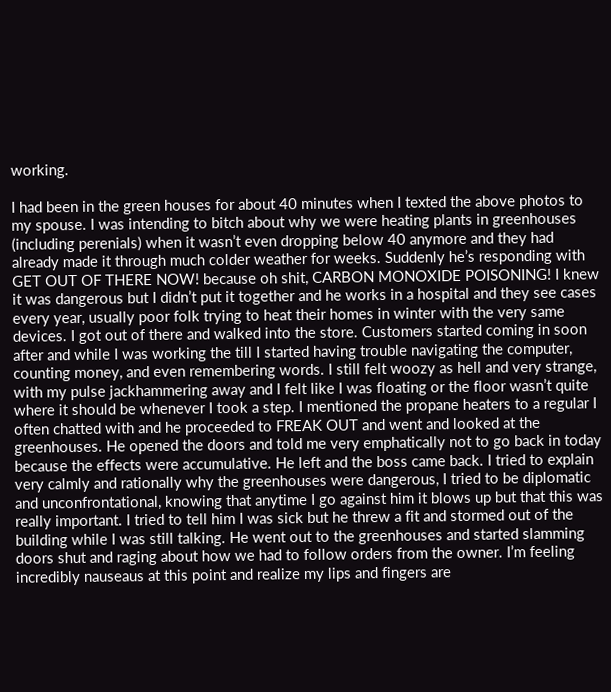working.

I had been in the green houses for about 40 minutes when I texted the above photos to my spouse. I was intending to bitch about why we were heating plants in greenhouses (including perenials) when it wasn’t even dropping below 40 anymore and they had already made it through much colder weather for weeks. Suddenly he’s responding with GET OUT OF THERE NOW! because oh shit, CARBON MONOXIDE POISONING! I knew it was dangerous but I didn’t put it together and he works in a hospital and they see cases every year, usually poor folk trying to heat their homes in winter with the very same devices. I got out of there and walked into the store. Customers started coming in soon after and while I was working the till I started having trouble navigating the computer, counting money, and even remembering words. I still felt woozy as hell and very strange, with my pulse jackhammering away and I felt like I was floating or the floor wasn’t quite where it should be whenever I took a step. I mentioned the propane heaters to a regular I often chatted with and he proceeded to FREAK OUT and went and looked at the greenhouses. He opened the doors and told me very emphatically not to go back in today because the effects were accumulative. He left and the boss came back. I tried to explain very calmly and rationally why the greenhouses were dangerous, I tried to be diplomatic and unconfrontational, knowing that anytime I go against him it blows up but that this was really important. I tried to tell him I was sick but he threw a fit and stormed out of the building while I was still talking. He went out to the greenhouses and started slamming doors shut and raging about how we had to follow orders from the owner. I’m feeling incredibly nauseaus at this point and realize my lips and fingers are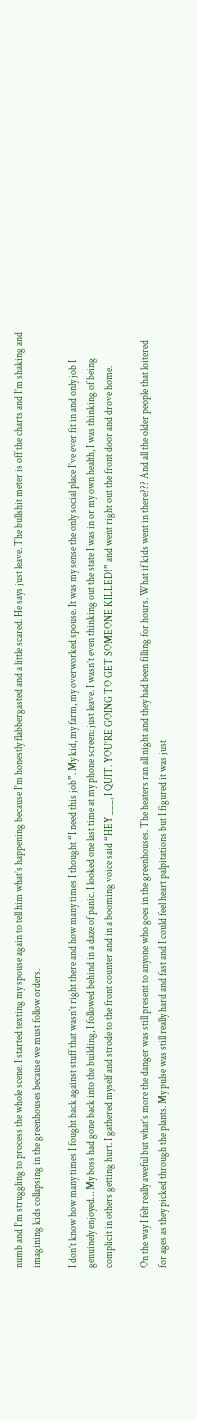numb and I’m struggling to process the whole scene. I started texting my spouse again to tell him what’s happening because I’m honestly flabbergasted and a little scared. He says just leave. The bullshit meter is off the charts and I’m shaking and imagining kids collapsing in the greenhouses because we must follow orders.

I don’t know how many times I fought back against stuff that wasn’t right there and how many times I thought “I need this job”. My kid, my farm, my overworked spouse. It was my sense the only social place I’ve ever fit in and only job I genuinely enjoyed… My boss had gone back into the building, I followed behind in a daze of panic. I looked one last time at my phone screen: just leave. I wasn’t even thinking out the state I was in or my own health, I was thinking of being complicit in others getting hurt. I gathered myself and strode to the front counter and in a booming voice said “HEY ___, I QUIT. YOU’RE GOING TO GET SOMEONE KILLED!” and went right out the front door and drove home.

On the way I felt really aweful but what’s more the danger was still present to anyone who goes in the greenhouses. The heaters ran all night and they had been filling for hours. What if kids went in there??? And all the older people that loitered for ages as they picked through the plants. My pulse was still really hard and fast and I could feel heart palpitations but I figured it was just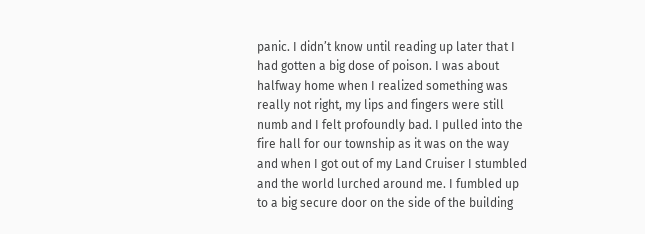panic. I didn’t know until reading up later that I had gotten a big dose of poison. I was about halfway home when I realized something was really not right, my lips and fingers were still numb and I felt profoundly bad. I pulled into the fire hall for our township as it was on the way and when I got out of my Land Cruiser I stumbled and the world lurched around me. I fumbled up to a big secure door on the side of the building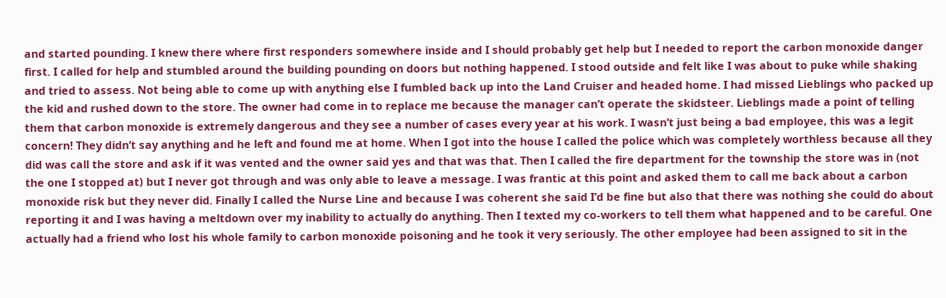and started pounding. I knew there where first responders somewhere inside and I should probably get help but I needed to report the carbon monoxide danger first. I called for help and stumbled around the building pounding on doors but nothing happened. I stood outside and felt like I was about to puke while shaking and tried to assess. Not being able to come up with anything else I fumbled back up into the Land Cruiser and headed home. I had missed Lieblings who packed up the kid and rushed down to the store. The owner had come in to replace me because the manager can’t operate the skidsteer. Lieblings made a point of telling them that carbon monoxide is extremely dangerous and they see a number of cases every year at his work. I wasn’t just being a bad employee, this was a legit concern! They didn’t say anything and he left and found me at home. When I got into the house I called the police which was completely worthless because all they did was call the store and ask if it was vented and the owner said yes and that was that. Then I called the fire department for the township the store was in (not the one I stopped at) but I never got through and was only able to leave a message. I was frantic at this point and asked them to call me back about a carbon monoxide risk but they never did. Finally I called the Nurse Line and because I was coherent she said I’d be fine but also that there was nothing she could do about reporting it and I was having a meltdown over my inability to actually do anything. Then I texted my co-workers to tell them what happened and to be careful. One actually had a friend who lost his whole family to carbon monoxide poisoning and he took it very seriously. The other employee had been assigned to sit in the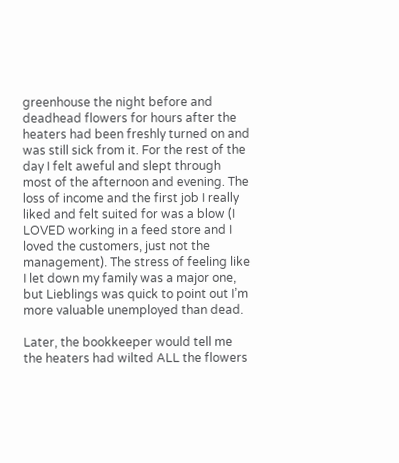greenhouse the night before and deadhead flowers for hours after the heaters had been freshly turned on and was still sick from it. For the rest of the day I felt aweful and slept through most of the afternoon and evening. The loss of income and the first job I really liked and felt suited for was a blow (I LOVED working in a feed store and I loved the customers, just not the management). The stress of feeling like I let down my family was a major one, but Lieblings was quick to point out I’m more valuable unemployed than dead.

Later, the bookkeeper would tell me the heaters had wilted ALL the flowers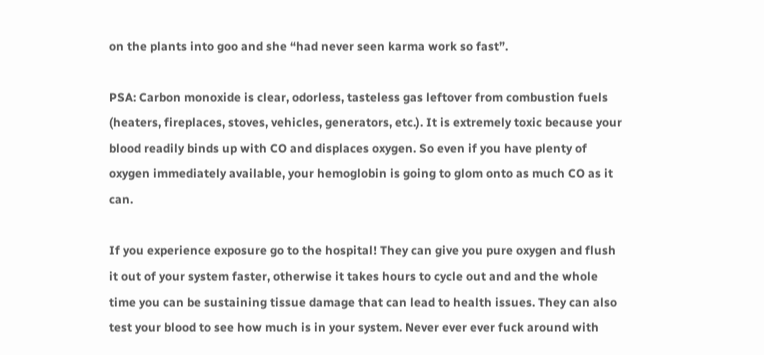on the plants into goo and she “had never seen karma work so fast”.

PSA: Carbon monoxide is clear, odorless, tasteless gas leftover from combustion fuels (heaters, fireplaces, stoves, vehicles, generators, etc.). It is extremely toxic because your blood readily binds up with CO and displaces oxygen. So even if you have plenty of oxygen immediately available, your hemoglobin is going to glom onto as much CO as it can.

If you experience exposure go to the hospital! They can give you pure oxygen and flush it out of your system faster, otherwise it takes hours to cycle out and and the whole time you can be sustaining tissue damage that can lead to health issues. They can also test your blood to see how much is in your system. Never ever ever fuck around with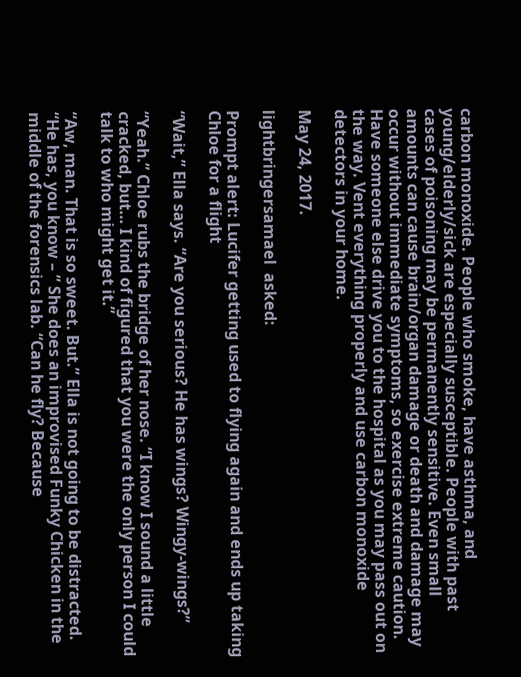carbon monoxide. People who smoke, have asthma, and young/elderly/sick are especially susceptible. People with past cases of poisoning may be permanently sensitive. Even small amounts can cause brain/organ damage or death and damage may occur without immediate symptoms, so exercise extreme caution. Have someone else drive you to the hospital as you may pass out on the way. Vent everything properly and use carbon monoxide detectors in your home.

May 24, 2017.

lightbringersamael  asked:

Prompt alert: Lucifer getting used to flying again and ends up taking Chloe for a flight

“Wait,” Ella says. “Are you serious? He has wings? Wingy-wings?”

“Yeah.” Chloe rubs the bridge of her nose. “I know I sound a little cracked, but… I kind of figured that you were the only person I could talk to who might get it.”

“Aw, man. That is so sweet. But.” Ella is not going to be distracted. “He has, you know – ” She does an improvised Funky Chicken in the middle of the forensics lab. “Can he fly? Because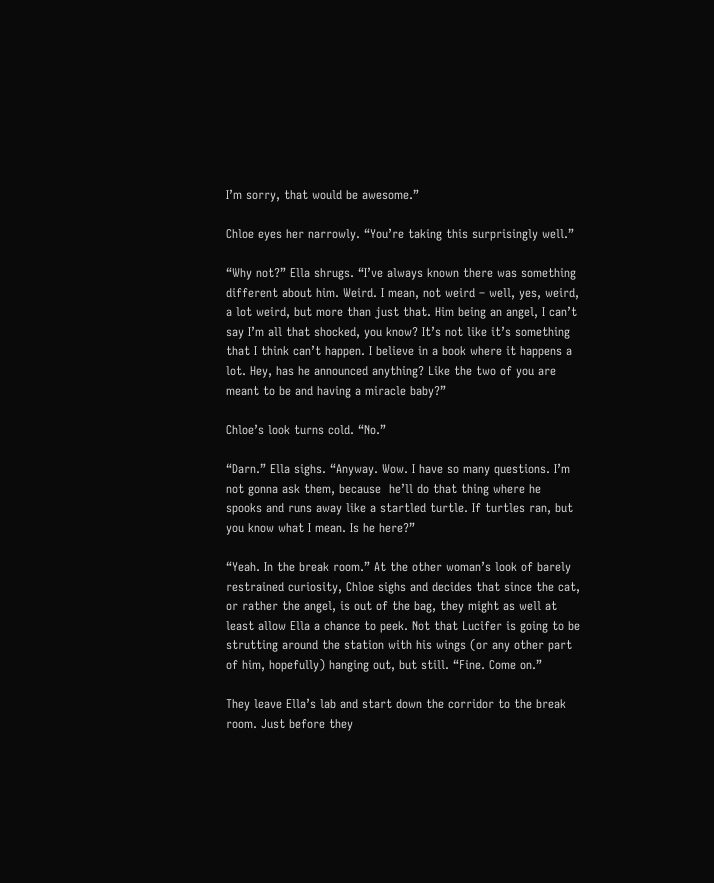I’m sorry, that would be awesome.”

Chloe eyes her narrowly. “You’re taking this surprisingly well.”

“Why not?” Ella shrugs. “I’ve always known there was something different about him. Weird. I mean, not weird – well, yes, weird, a lot weird, but more than just that. Him being an angel, I can’t say I’m all that shocked, you know? It’s not like it’s something that I think can’t happen. I believe in a book where it happens a lot. Hey, has he announced anything? Like the two of you are meant to be and having a miracle baby?”

Chloe’s look turns cold. “No.”

“Darn.” Ella sighs. “Anyway. Wow. I have so many questions. I’m not gonna ask them, because  he’ll do that thing where he spooks and runs away like a startled turtle. If turtles ran, but you know what I mean. Is he here?”

“Yeah. In the break room.” At the other woman’s look of barely restrained curiosity, Chloe sighs and decides that since the cat, or rather the angel, is out of the bag, they might as well at least allow Ella a chance to peek. Not that Lucifer is going to be strutting around the station with his wings (or any other part of him, hopefully) hanging out, but still. “Fine. Come on.”

They leave Ella’s lab and start down the corridor to the break room. Just before they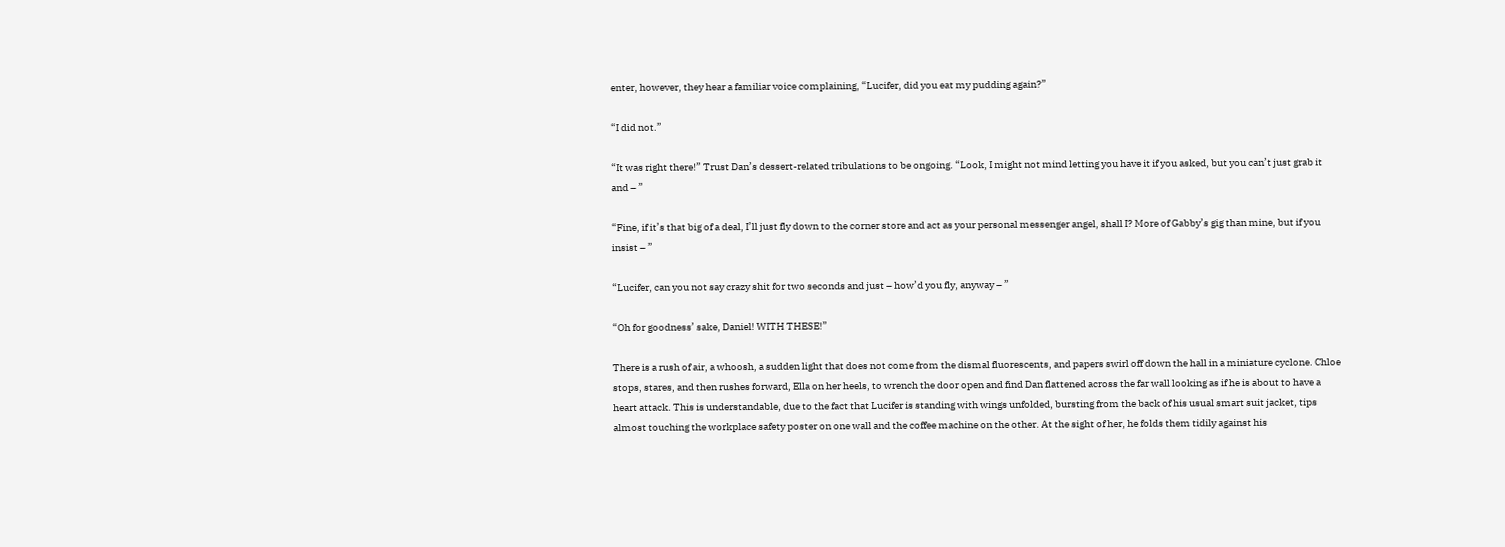enter, however, they hear a familiar voice complaining, “Lucifer, did you eat my pudding again?”

“I did not.”

“It was right there!” Trust Dan’s dessert-related tribulations to be ongoing. “Look, I might not mind letting you have it if you asked, but you can’t just grab it and – ”

“Fine, if it’s that big of a deal, I’ll just fly down to the corner store and act as your personal messenger angel, shall I? More of Gabby’s gig than mine, but if you insist – ”

“Lucifer, can you not say crazy shit for two seconds and just – how’d you fly, anyway – ”

“Oh for goodness’ sake, Daniel! WITH THESE!”

There is a rush of air, a whoosh, a sudden light that does not come from the dismal fluorescents, and papers swirl off down the hall in a miniature cyclone. Chloe stops, stares, and then rushes forward, Ella on her heels, to wrench the door open and find Dan flattened across the far wall looking as if he is about to have a heart attack. This is understandable, due to the fact that Lucifer is standing with wings unfolded, bursting from the back of his usual smart suit jacket, tips almost touching the workplace safety poster on one wall and the coffee machine on the other. At the sight of her, he folds them tidily against his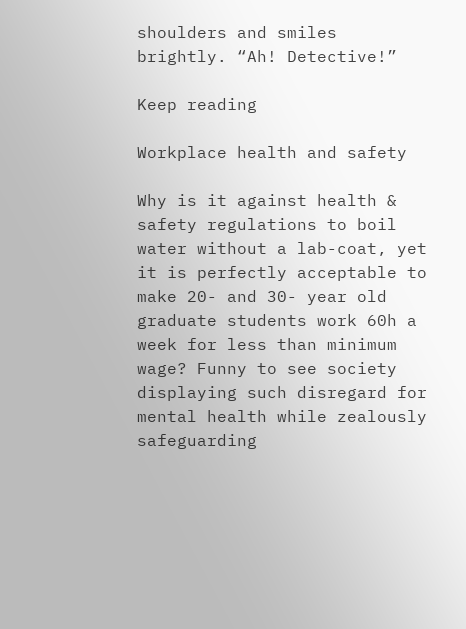shoulders and smiles brightly. “Ah! Detective!”

Keep reading

Workplace health and safety

Why is it against health & safety regulations to boil water without a lab-coat, yet it is perfectly acceptable to make 20- and 30- year old graduate students work 60h a week for less than minimum wage? Funny to see society displaying such disregard for mental health while zealously safeguarding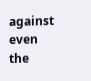against even the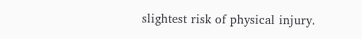slightest risk of physical injury.